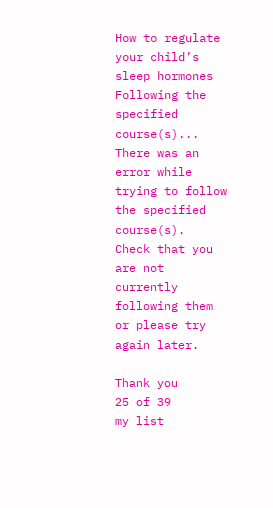How to regulate your child’s sleep hormones
Following the specified course(s)...
There was an error while trying to follow the specified course(s).
Check that you are not currently following them or please try again later.

Thank you
25 of 39
my list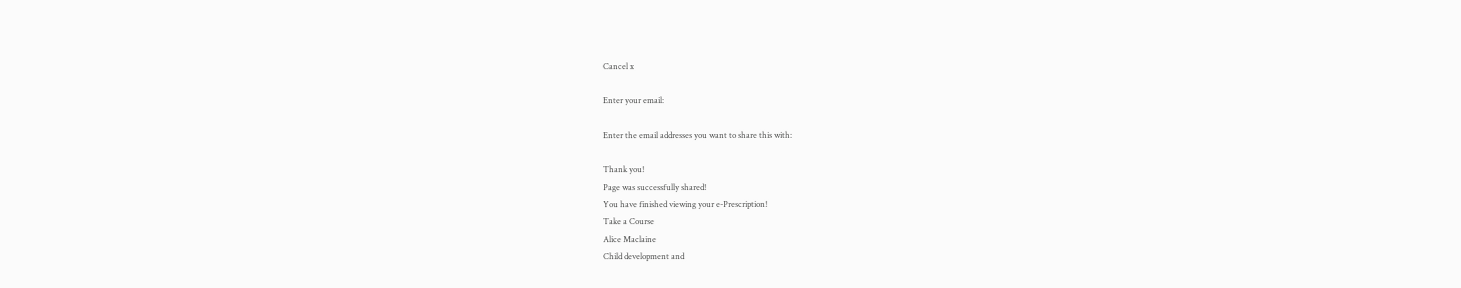Cancel x

Enter your email:

Enter the email addresses you want to share this with:

Thank you!
Page was successfully shared!
You have finished viewing your e-Prescription!
Take a Course
Alice Maclaine
Child development and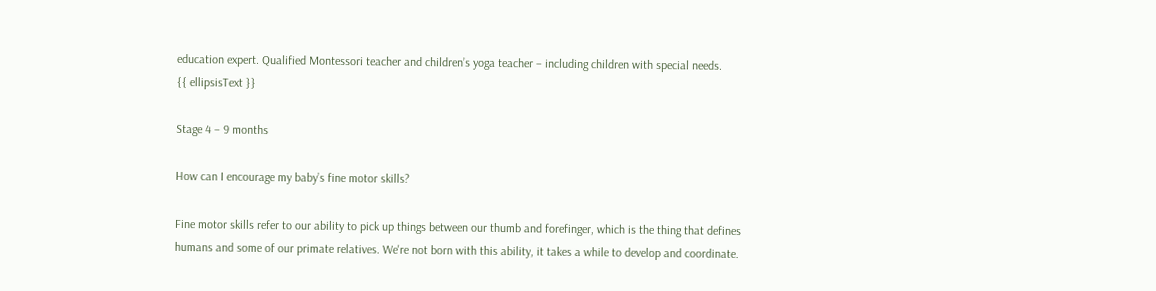education expert. Qualified Montessori teacher and children’s yoga teacher – including children with special needs.
{{ ellipsisText }}

Stage 4 – 9 months

How can I encourage my baby’s fine motor skills?

Fine motor skills refer to our ability to pick up things between our thumb and forefinger, which is the thing that defines humans and some of our primate relatives. We're not born with this ability, it takes a while to develop and coordinate.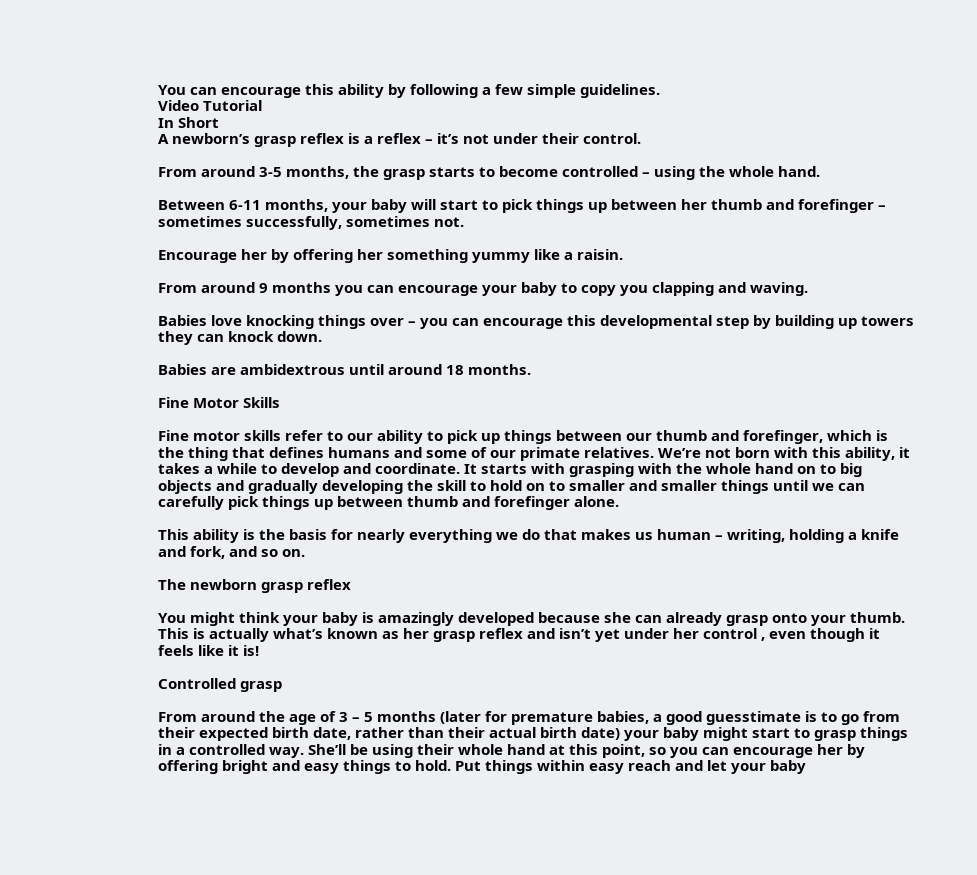You can encourage this ability by following a few simple guidelines.
Video Tutorial
In Short
A newborn’s grasp reflex is a reflex – it’s not under their control.

From around 3-5 months, the grasp starts to become controlled – using the whole hand.

Between 6-11 months, your baby will start to pick things up between her thumb and forefinger – sometimes successfully, sometimes not.

Encourage her by offering her something yummy like a raisin.

From around 9 months you can encourage your baby to copy you clapping and waving.

Babies love knocking things over – you can encourage this developmental step by building up towers they can knock down.

Babies are ambidextrous until around 18 months.

Fine Motor Skills

Fine motor skills refer to our ability to pick up things between our thumb and forefinger, which is the thing that defines humans and some of our primate relatives. We’re not born with this ability, it takes a while to develop and coordinate. It starts with grasping with the whole hand on to big objects and gradually developing the skill to hold on to smaller and smaller things until we can carefully pick things up between thumb and forefinger alone.

This ability is the basis for nearly everything we do that makes us human – writing, holding a knife and fork, and so on.

The newborn grasp reflex

You might think your baby is amazingly developed because she can already grasp onto your thumb. This is actually what’s known as her grasp reflex and isn’t yet under her control , even though it feels like it is!

Controlled grasp

From around the age of 3 – 5 months (later for premature babies, a good guesstimate is to go from their expected birth date, rather than their actual birth date) your baby might start to grasp things in a controlled way. She’ll be using their whole hand at this point, so you can encourage her by offering bright and easy things to hold. Put things within easy reach and let your baby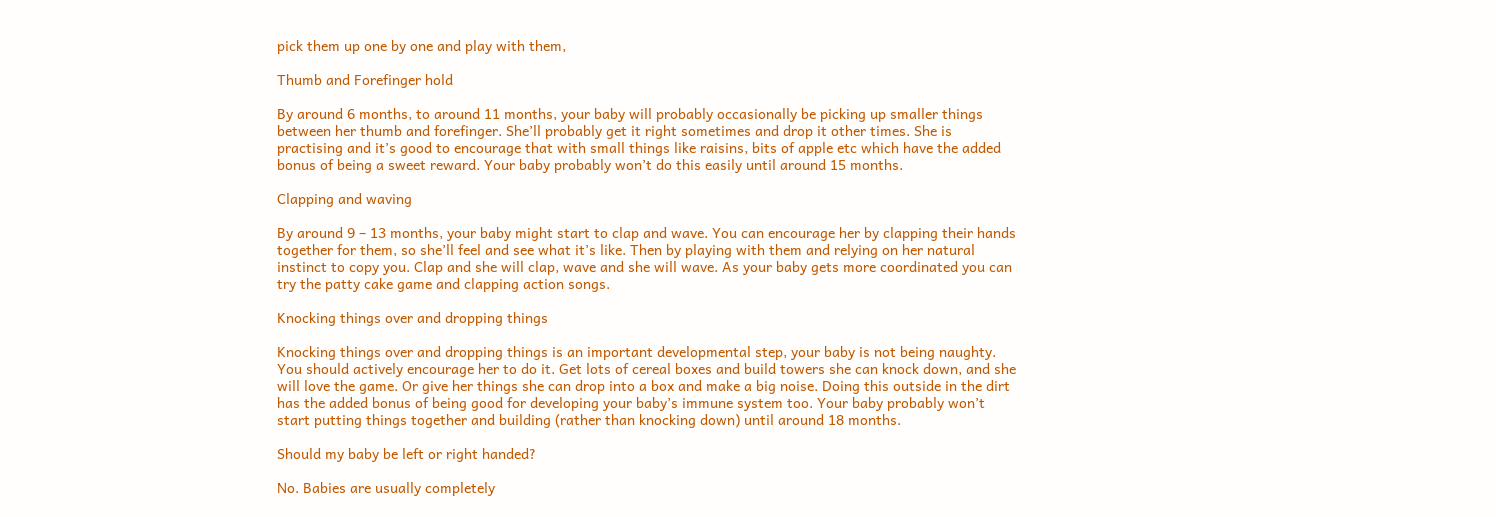pick them up one by one and play with them,

Thumb and Forefinger hold

By around 6 months, to around 11 months, your baby will probably occasionally be picking up smaller things between her thumb and forefinger. She’ll probably get it right sometimes and drop it other times. She is practising and it’s good to encourage that with small things like raisins, bits of apple etc which have the added bonus of being a sweet reward. Your baby probably won’t do this easily until around 15 months.

Clapping and waving

By around 9 – 13 months, your baby might start to clap and wave. You can encourage her by clapping their hands together for them, so she’ll feel and see what it’s like. Then by playing with them and relying on her natural instinct to copy you. Clap and she will clap, wave and she will wave. As your baby gets more coordinated you can try the patty cake game and clapping action songs.

Knocking things over and dropping things

Knocking things over and dropping things is an important developmental step, your baby is not being naughty. You should actively encourage her to do it. Get lots of cereal boxes and build towers she can knock down, and she will love the game. Or give her things she can drop into a box and make a big noise. Doing this outside in the dirt has the added bonus of being good for developing your baby’s immune system too. Your baby probably won’t start putting things together and building (rather than knocking down) until around 18 months.

Should my baby be left or right handed?

No. Babies are usually completely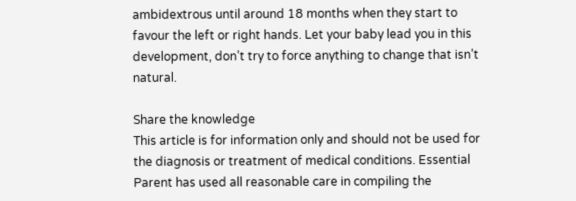ambidextrous until around 18 months when they start to favour the left or right hands. Let your baby lead you in this development, don’t try to force anything to change that isn’t natural.

Share the knowledge
This article is for information only and should not be used for the diagnosis or treatment of medical conditions. Essential Parent has used all reasonable care in compiling the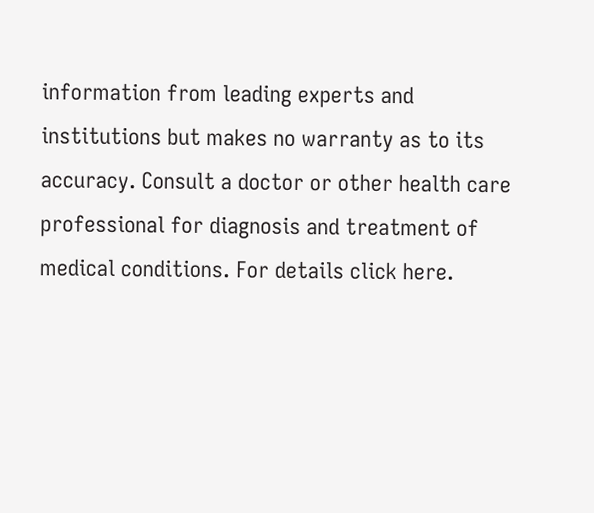information from leading experts and institutions but makes no warranty as to its accuracy. Consult a doctor or other health care professional for diagnosis and treatment of medical conditions. For details click here.